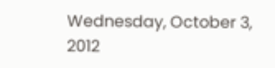Wednesday, October 3, 2012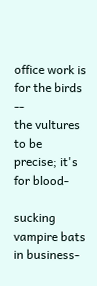office work is for the birds --
the vultures to be
precise; it's for blood-

sucking vampire bats
in business-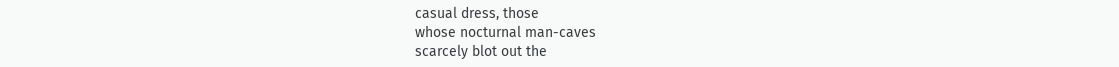casual dress, those
whose nocturnal man-caves
scarcely blot out the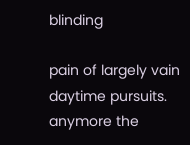blinding

pain of largely vain daytime pursuits.
anymore the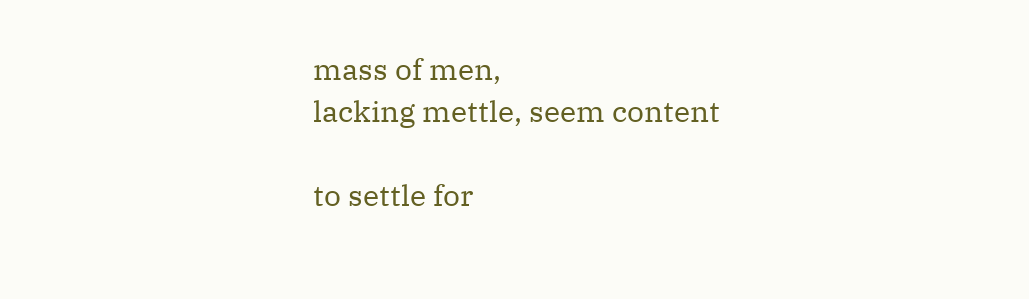mass of men,
lacking mettle, seem content

to settle for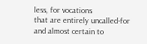less, for vocations
that are entirely uncalled-for
and almost certain to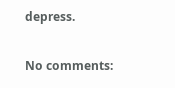depress.

No comments: